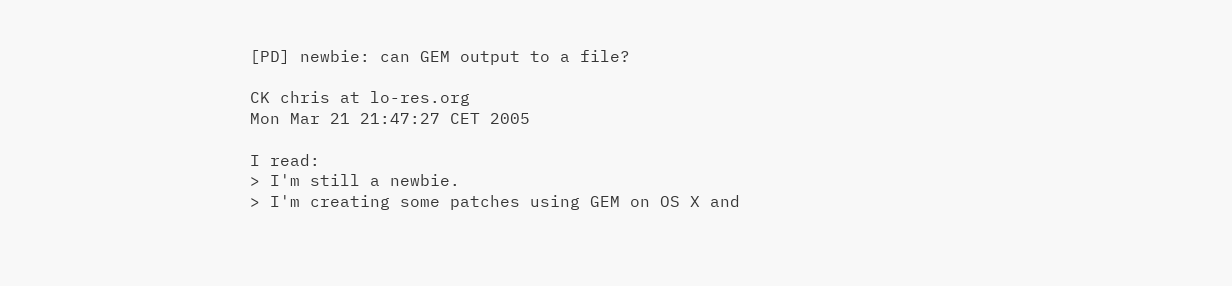[PD] newbie: can GEM output to a file?

CK chris at lo-res.org
Mon Mar 21 21:47:27 CET 2005

I read:
> I'm still a newbie.
> I'm creating some patches using GEM on OS X and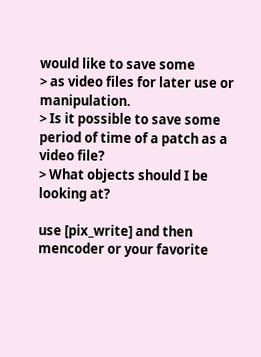would like to save some
> as video files for later use or manipulation.
> Is it possible to save some period of time of a patch as a video file?
> What objects should I be looking at?

use [pix_write] and then mencoder or your favorite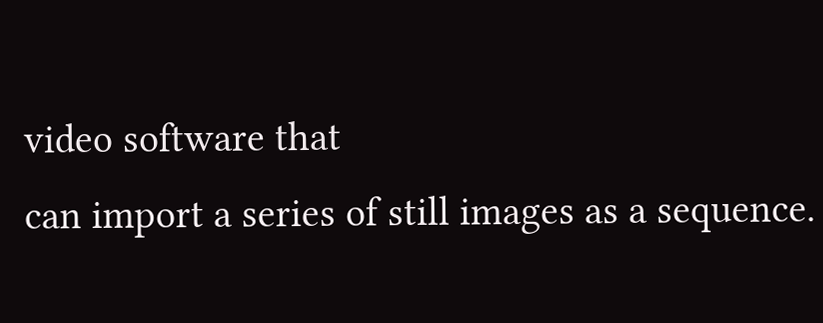video software that
can import a series of still images as a sequence.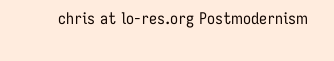chris at lo-res.org Postmodernism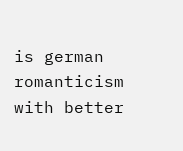is german romanticism with better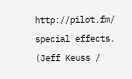http://pilot.fm/    special effects. (Jeff Keuss /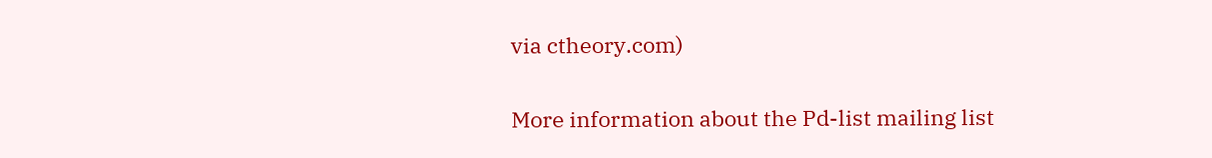via ctheory.com)

More information about the Pd-list mailing list